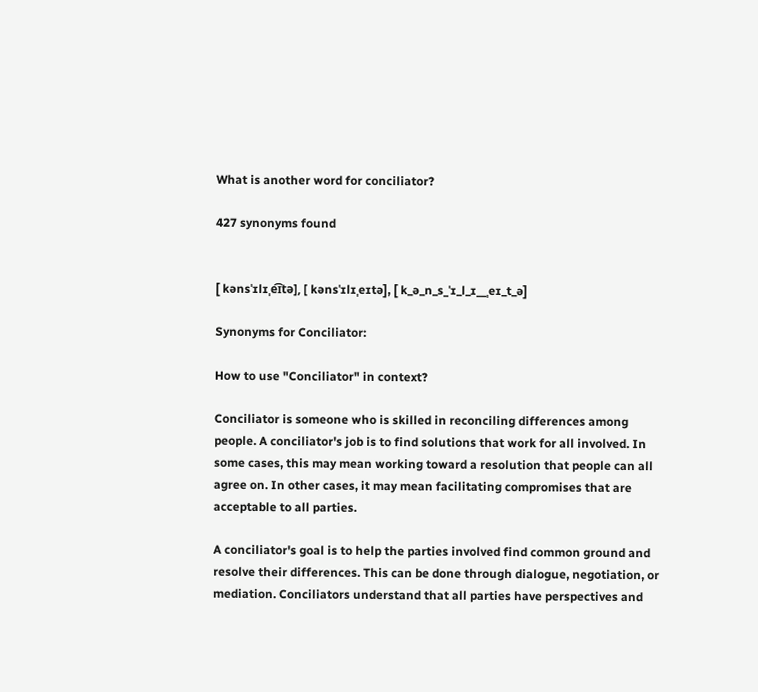What is another word for conciliator?

427 synonyms found


[ kənsˈɪlɪˌe͡ɪtə], [ kənsˈɪlɪˌeɪtə], [ k_ə_n_s_ˈɪ_l_ɪ__ˌeɪ_t_ə]

Synonyms for Conciliator:

How to use "Conciliator" in context?

Conciliator is someone who is skilled in reconciling differences among people. A conciliator's job is to find solutions that work for all involved. In some cases, this may mean working toward a resolution that people can all agree on. In other cases, it may mean facilitating compromises that are acceptable to all parties.

A conciliator's goal is to help the parties involved find common ground and resolve their differences. This can be done through dialogue, negotiation, or mediation. Conciliators understand that all parties have perspectives and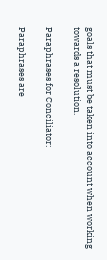goals that must be taken into account when working towards a resolution.

Paraphrases for Conciliator:

Paraphrases are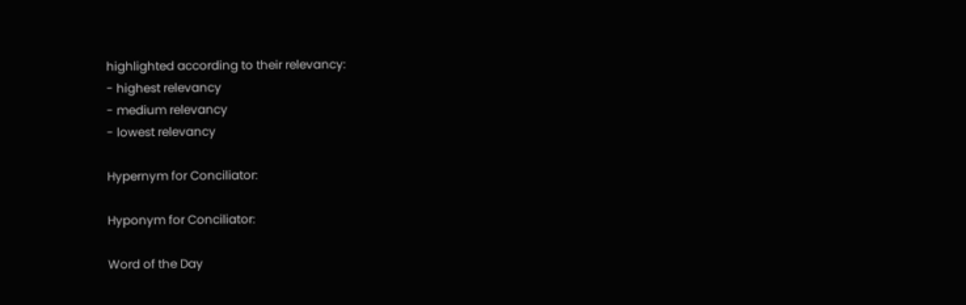highlighted according to their relevancy:
- highest relevancy
- medium relevancy
- lowest relevancy

Hypernym for Conciliator:

Hyponym for Conciliator:

Word of the Day